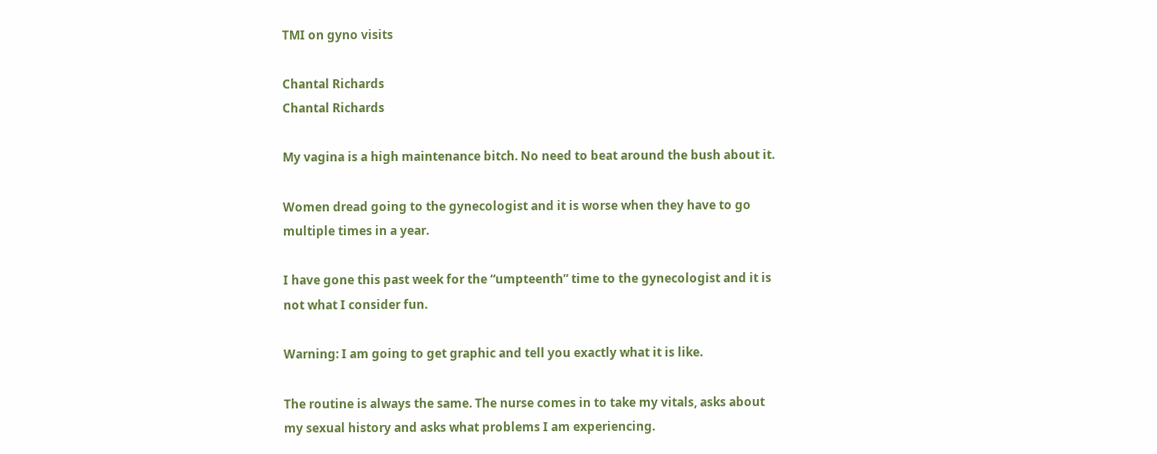TMI on gyno visits

Chantal Richards
Chantal Richards

My vagina is a high maintenance bitch. No need to beat around the bush about it.

Women dread going to the gynecologist and it is worse when they have to go multiple times in a year.

I have gone this past week for the “umpteenth” time to the gynecologist and it is not what I consider fun.

Warning: I am going to get graphic and tell you exactly what it is like.

The routine is always the same. The nurse comes in to take my vitals, asks about my sexual history and asks what problems I am experiencing.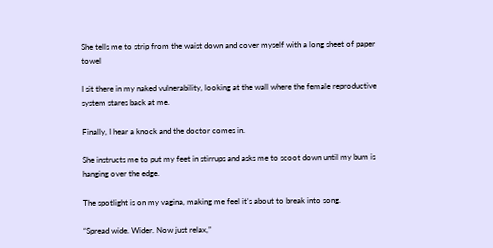She tells me to strip from the waist down and cover myself with a long sheet of paper towel

I sit there in my naked vulnerability, looking at the wall where the female reproductive system stares back at me.

Finally, I hear a knock and the doctor comes in.

She instructs me to put my feet in stirrups and asks me to scoot down until my bum is hanging over the edge.

The spotlight is on my vagina, making me feel it’s about to break into song.

“Spread wide. Wider. Now just relax,”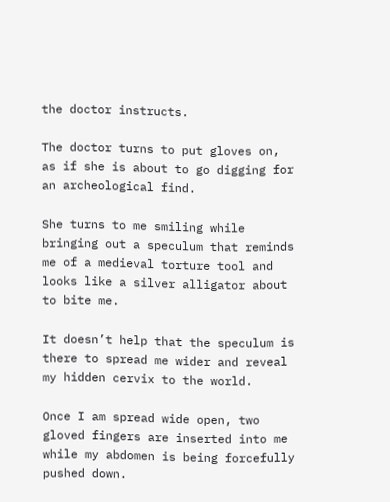the doctor instructs.

The doctor turns to put gloves on, as if she is about to go digging for an archeological find.

She turns to me smiling while bringing out a speculum that reminds me of a medieval torture tool and looks like a silver alligator about to bite me.

It doesn’t help that the speculum is there to spread me wider and reveal my hidden cervix to the world.

Once I am spread wide open, two gloved fingers are inserted into me while my abdomen is being forcefully pushed down.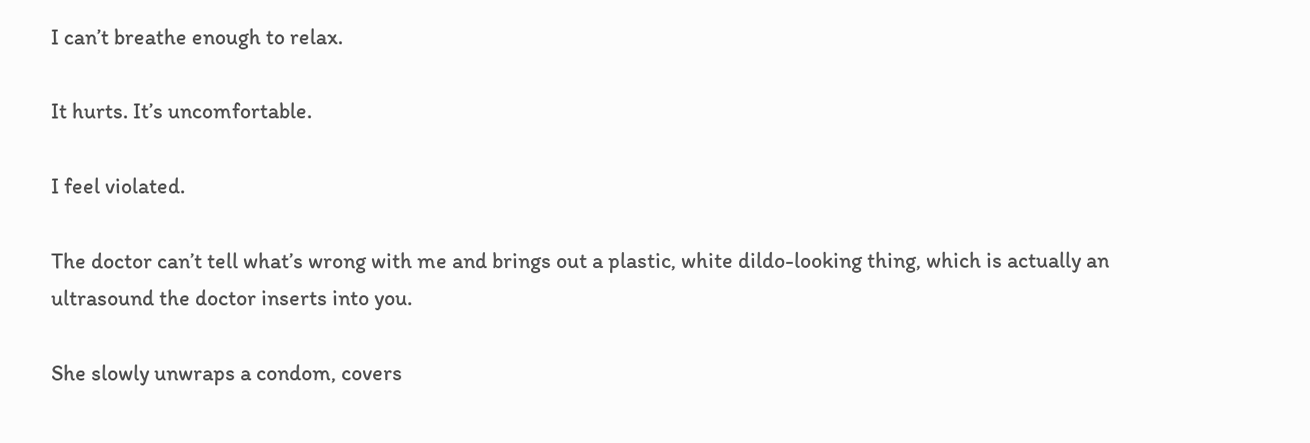I can’t breathe enough to relax.

It hurts. It’s uncomfortable.

I feel violated.

The doctor can’t tell what’s wrong with me and brings out a plastic, white dildo-looking thing, which is actually an ultrasound the doctor inserts into you.

She slowly unwraps a condom, covers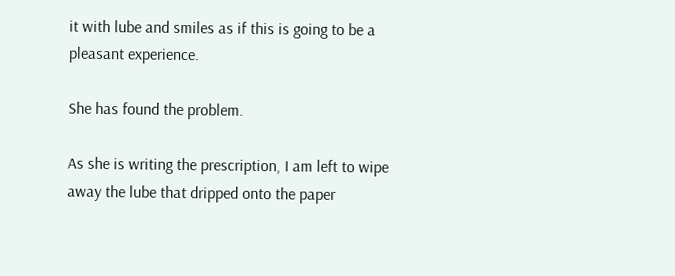it with lube and smiles as if this is going to be a pleasant experience.

She has found the problem.

As she is writing the prescription, I am left to wipe away the lube that dripped onto the paper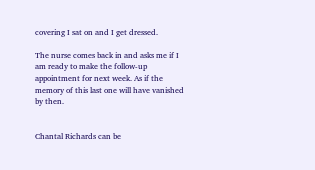covering I sat on and I get dressed.

The nurse comes back in and asks me if I am ready to make the follow-up appointment for next week. As if the memory of this last one will have vanished by then.


Chantal Richards can be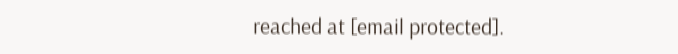reached at [email protected].